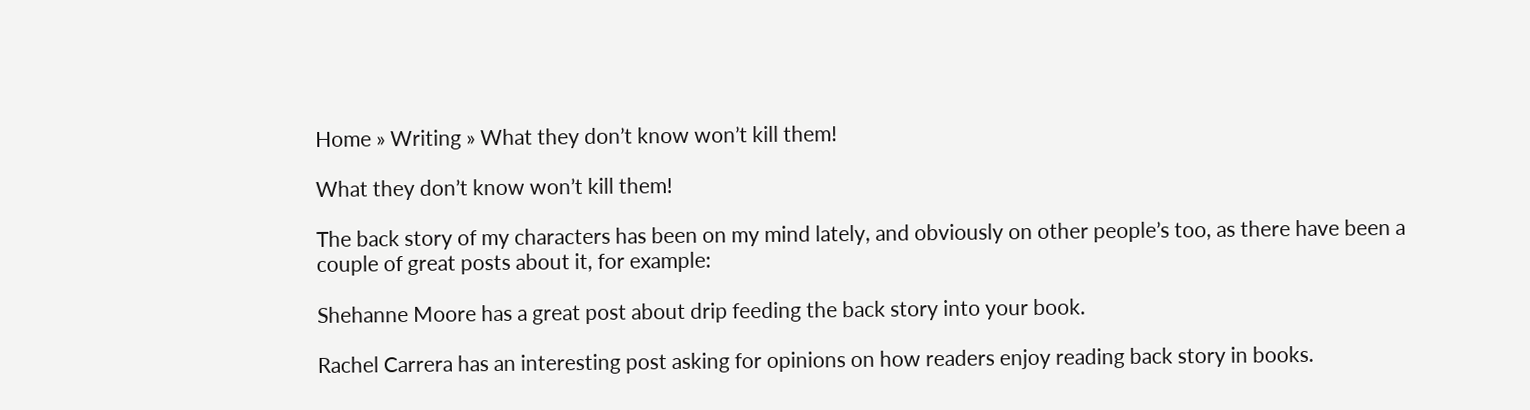Home » Writing » What they don’t know won’t kill them!

What they don’t know won’t kill them!

The back story of my characters has been on my mind lately, and obviously on other people’s too, as there have been a couple of great posts about it, for example:

Shehanne Moore has a great post about drip feeding the back story into your book.

Rachel Carrera has an interesting post asking for opinions on how readers enjoy reading back story in books.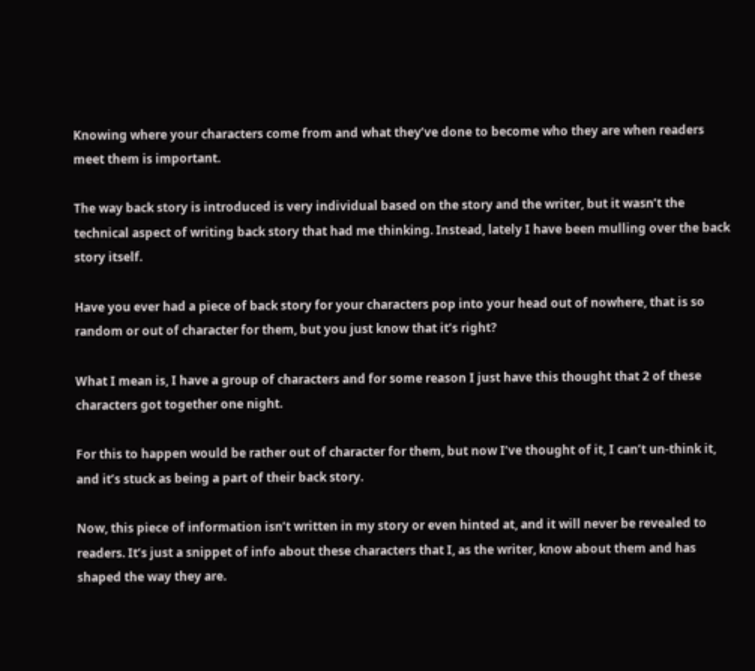Knowing where your characters come from and what they’ve done to become who they are when readers meet them is important.

The way back story is introduced is very individual based on the story and the writer, but it wasn’t the technical aspect of writing back story that had me thinking. Instead, lately I have been mulling over the back story itself.

Have you ever had a piece of back story for your characters pop into your head out of nowhere, that is so random or out of character for them, but you just know that it’s right?

What I mean is, I have a group of characters and for some reason I just have this thought that 2 of these characters got together one night.

For this to happen would be rather out of character for them, but now I’ve thought of it, I can’t un-think it, and it’s stuck as being a part of their back story.

Now, this piece of information isn’t written in my story or even hinted at, and it will never be revealed to readers. It’s just a snippet of info about these characters that I, as the writer, know about them and has shaped the way they are.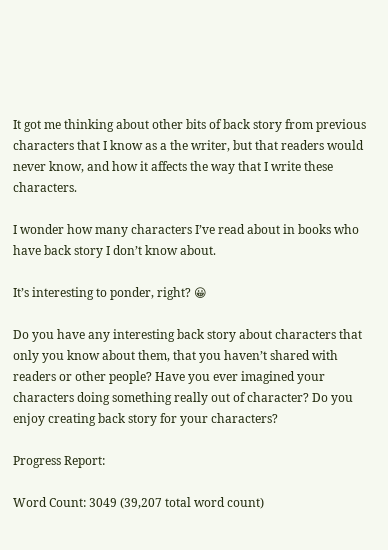It got me thinking about other bits of back story from previous characters that I know as a the writer, but that readers would never know, and how it affects the way that I write these characters.

I wonder how many characters I’ve read about in books who have back story I don’t know about.

It’s interesting to ponder, right? 😀

Do you have any interesting back story about characters that only you know about them, that you haven’t shared with readers or other people? Have you ever imagined your characters doing something really out of character? Do you enjoy creating back story for your characters?

Progress Report:

Word Count: 3049 (39,207 total word count)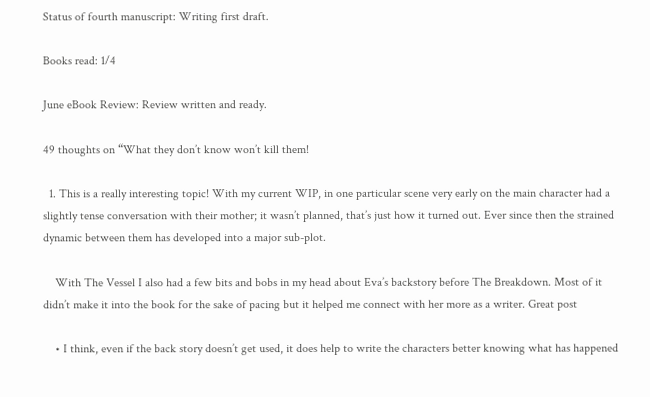Status of fourth manuscript: Writing first draft.

Books read: 1/4

June eBook Review: Review written and ready.

49 thoughts on “What they don’t know won’t kill them!

  1. This is a really interesting topic! With my current WIP, in one particular scene very early on the main character had a slightly tense conversation with their mother; it wasn’t planned, that’s just how it turned out. Ever since then the strained dynamic between them has developed into a major sub-plot.

    With The Vessel I also had a few bits and bobs in my head about Eva’s backstory before The Breakdown. Most of it didn’t make it into the book for the sake of pacing but it helped me connect with her more as a writer. Great post

    • I think, even if the back story doesn’t get used, it does help to write the characters better knowing what has happened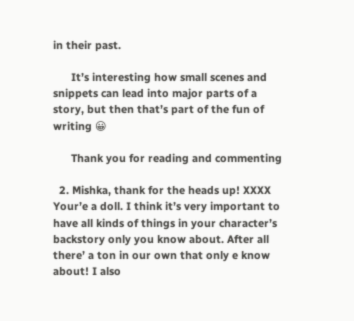in their past.

      It’s interesting how small scenes and snippets can lead into major parts of a story, but then that’s part of the fun of writing 😀

      Thank you for reading and commenting

  2. Mishka, thank for the heads up! XXXX Your’e a doll. I think it’s very important to have all kinds of things in your character’s backstory only you know about. After all there’ a ton in our own that only e know about! I also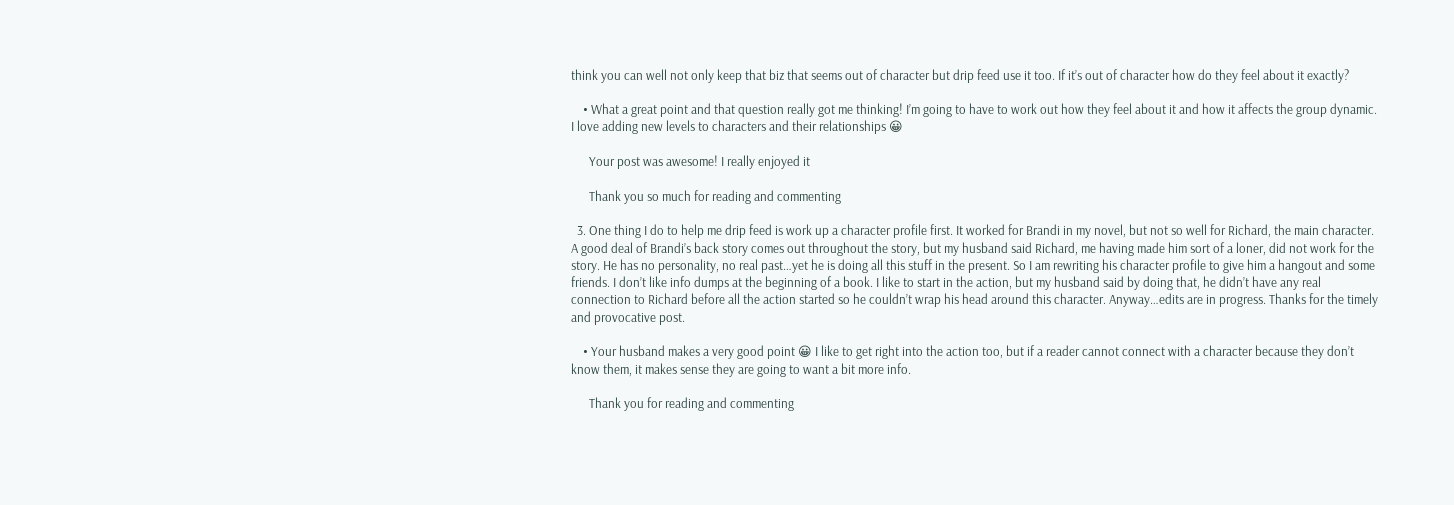think you can well not only keep that biz that seems out of character but drip feed use it too. If it’s out of character how do they feel about it exactly?

    • What a great point and that question really got me thinking! I’m going to have to work out how they feel about it and how it affects the group dynamic. I love adding new levels to characters and their relationships 😀

      Your post was awesome! I really enjoyed it

      Thank you so much for reading and commenting

  3. One thing I do to help me drip feed is work up a character profile first. It worked for Brandi in my novel, but not so well for Richard, the main character. A good deal of Brandi’s back story comes out throughout the story, but my husband said Richard, me having made him sort of a loner, did not work for the story. He has no personality, no real past…yet he is doing all this stuff in the present. So I am rewriting his character profile to give him a hangout and some friends. I don’t like info dumps at the beginning of a book. I like to start in the action, but my husband said by doing that, he didn’t have any real connection to Richard before all the action started so he couldn’t wrap his head around this character. Anyway…edits are in progress. Thanks for the timely and provocative post.

    • Your husband makes a very good point 😀 I like to get right into the action too, but if a reader cannot connect with a character because they don’t know them, it makes sense they are going to want a bit more info.

      Thank you for reading and commenting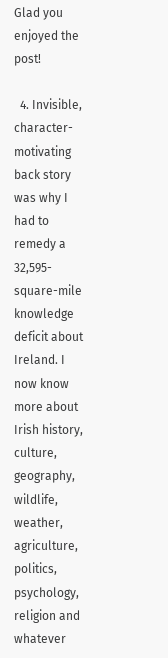Glad you enjoyed the post!

  4. Invisible, character-motivating back story was why I had to remedy a 32,595-square-mile knowledge deficit about Ireland. I now know more about Irish history, culture, geography, wildlife, weather, agriculture, politics, psychology, religion and whatever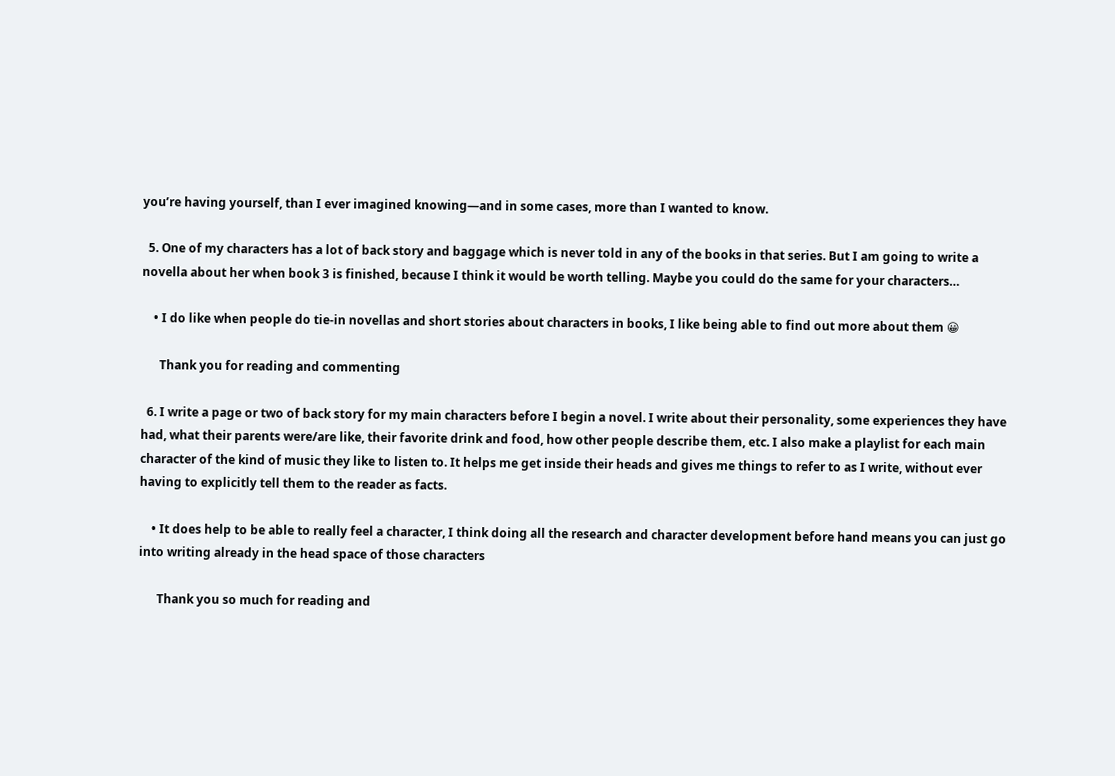you’re having yourself, than I ever imagined knowing—and in some cases, more than I wanted to know.

  5. One of my characters has a lot of back story and baggage which is never told in any of the books in that series. But I am going to write a novella about her when book 3 is finished, because I think it would be worth telling. Maybe you could do the same for your characters…

    • I do like when people do tie-in novellas and short stories about characters in books, I like being able to find out more about them 😀

      Thank you for reading and commenting

  6. I write a page or two of back story for my main characters before I begin a novel. I write about their personality, some experiences they have had, what their parents were/are like, their favorite drink and food, how other people describe them, etc. I also make a playlist for each main character of the kind of music they like to listen to. It helps me get inside their heads and gives me things to refer to as I write, without ever having to explicitly tell them to the reader as facts.

    • It does help to be able to really feel a character, I think doing all the research and character development before hand means you can just go into writing already in the head space of those characters

      Thank you so much for reading and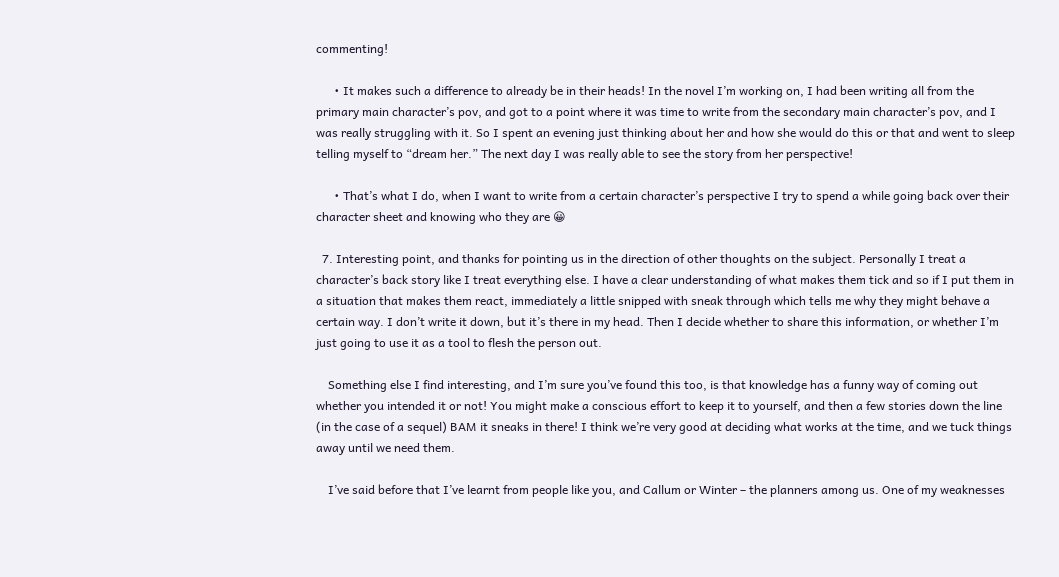commenting!

      • It makes such a difference to already be in their heads! In the novel I’m working on, I had been writing all from the primary main character’s pov, and got to a point where it was time to write from the secondary main character’s pov, and I was really struggling with it. So I spent an evening just thinking about her and how she would do this or that and went to sleep telling myself to “dream her.” The next day I was really able to see the story from her perspective!

      • That’s what I do, when I want to write from a certain character’s perspective I try to spend a while going back over their character sheet and knowing who they are 😀

  7. Interesting point, and thanks for pointing us in the direction of other thoughts on the subject. Personally I treat a character’s back story like I treat everything else. I have a clear understanding of what makes them tick and so if I put them in a situation that makes them react, immediately a little snipped with sneak through which tells me why they might behave a certain way. I don’t write it down, but it’s there in my head. Then I decide whether to share this information, or whether I’m just going to use it as a tool to flesh the person out.

    Something else I find interesting, and I’m sure you’ve found this too, is that knowledge has a funny way of coming out whether you intended it or not! You might make a conscious effort to keep it to yourself, and then a few stories down the line (in the case of a sequel) BAM it sneaks in there! I think we’re very good at deciding what works at the time, and we tuck things away until we need them.

    I’ve said before that I’ve learnt from people like you, and Callum or Winter – the planners among us. One of my weaknesses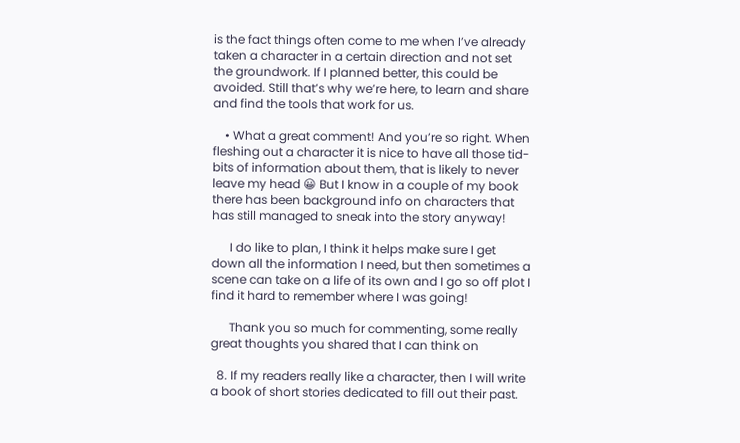is the fact things often come to me when I’ve already taken a character in a certain direction and not set the groundwork. If I planned better, this could be avoided. Still that’s why we’re here, to learn and share and find the tools that work for us.

    • What a great comment! And you’re so right. When fleshing out a character it is nice to have all those tid-bits of information about them, that is likely to never leave my head 😀 But I know in a couple of my book there has been background info on characters that has still managed to sneak into the story anyway!

      I do like to plan, I think it helps make sure I get down all the information I need, but then sometimes a scene can take on a life of its own and I go so off plot I find it hard to remember where I was going!

      Thank you so much for commenting, some really great thoughts you shared that I can think on

  8. If my readers really like a character, then I will write a book of short stories dedicated to fill out their past.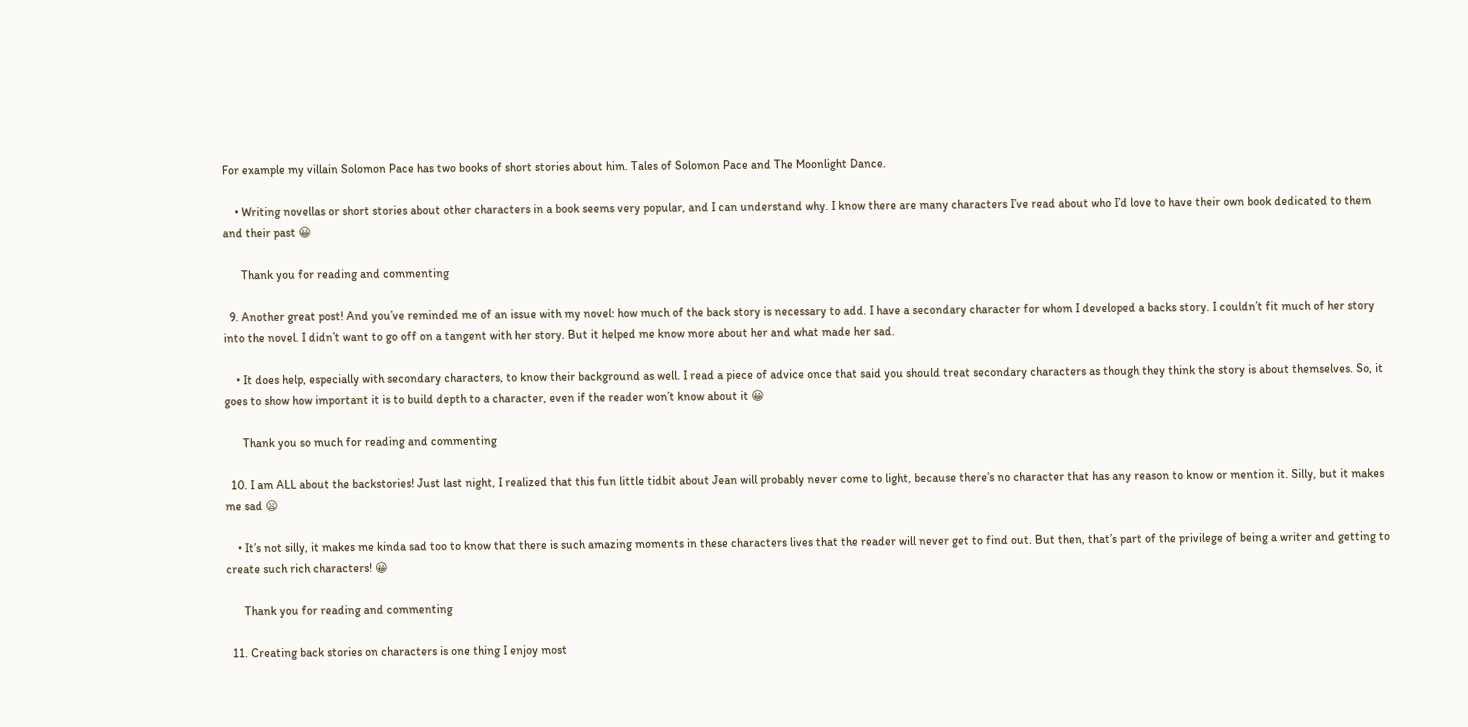For example my villain Solomon Pace has two books of short stories about him. Tales of Solomon Pace and The Moonlight Dance.

    • Writing novellas or short stories about other characters in a book seems very popular, and I can understand why. I know there are many characters I’ve read about who I’d love to have their own book dedicated to them and their past 😀

      Thank you for reading and commenting

  9. Another great post! And you’ve reminded me of an issue with my novel: how much of the back story is necessary to add. I have a secondary character for whom I developed a backs story. I couldn’t fit much of her story into the novel. I didn’t want to go off on a tangent with her story. But it helped me know more about her and what made her sad.

    • It does help, especially with secondary characters, to know their background as well. I read a piece of advice once that said you should treat secondary characters as though they think the story is about themselves. So, it goes to show how important it is to build depth to a character, even if the reader won’t know about it 😀

      Thank you so much for reading and commenting

  10. I am ALL about the backstories! Just last night, I realized that this fun little tidbit about Jean will probably never come to light, because there’s no character that has any reason to know or mention it. Silly, but it makes me sad 😦

    • It’s not silly, it makes me kinda sad too to know that there is such amazing moments in these characters lives that the reader will never get to find out. But then, that’s part of the privilege of being a writer and getting to create such rich characters! 😀

      Thank you for reading and commenting

  11. Creating back stories on characters is one thing I enjoy most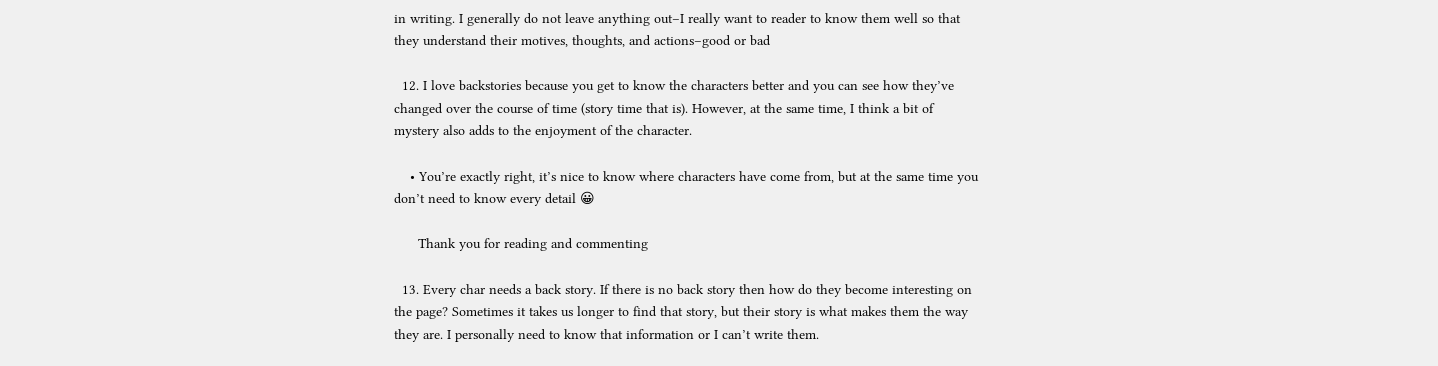in writing. I generally do not leave anything out–I really want to reader to know them well so that they understand their motives, thoughts, and actions–good or bad

  12. I love backstories because you get to know the characters better and you can see how they’ve changed over the course of time (story time that is). However, at the same time, I think a bit of mystery also adds to the enjoyment of the character.

    • You’re exactly right, it’s nice to know where characters have come from, but at the same time you don’t need to know every detail 😀

      Thank you for reading and commenting

  13. Every char needs a back story. If there is no back story then how do they become interesting on the page? Sometimes it takes us longer to find that story, but their story is what makes them the way they are. I personally need to know that information or I can’t write them.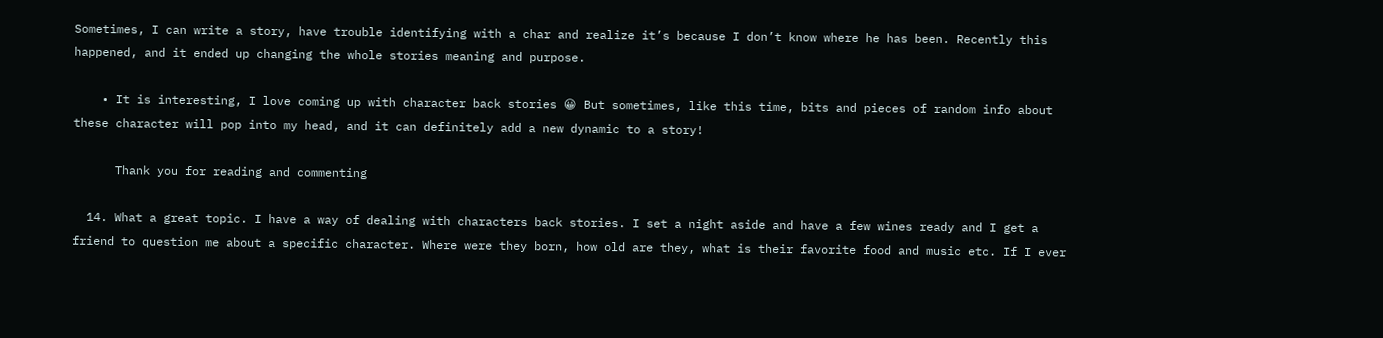Sometimes, I can write a story, have trouble identifying with a char and realize it’s because I don’t know where he has been. Recently this happened, and it ended up changing the whole stories meaning and purpose.

    • It is interesting, I love coming up with character back stories 😀 But sometimes, like this time, bits and pieces of random info about these character will pop into my head, and it can definitely add a new dynamic to a story!

      Thank you for reading and commenting

  14. What a great topic. I have a way of dealing with characters back stories. I set a night aside and have a few wines ready and I get a friend to question me about a specific character. Where were they born, how old are they, what is their favorite food and music etc. If I ever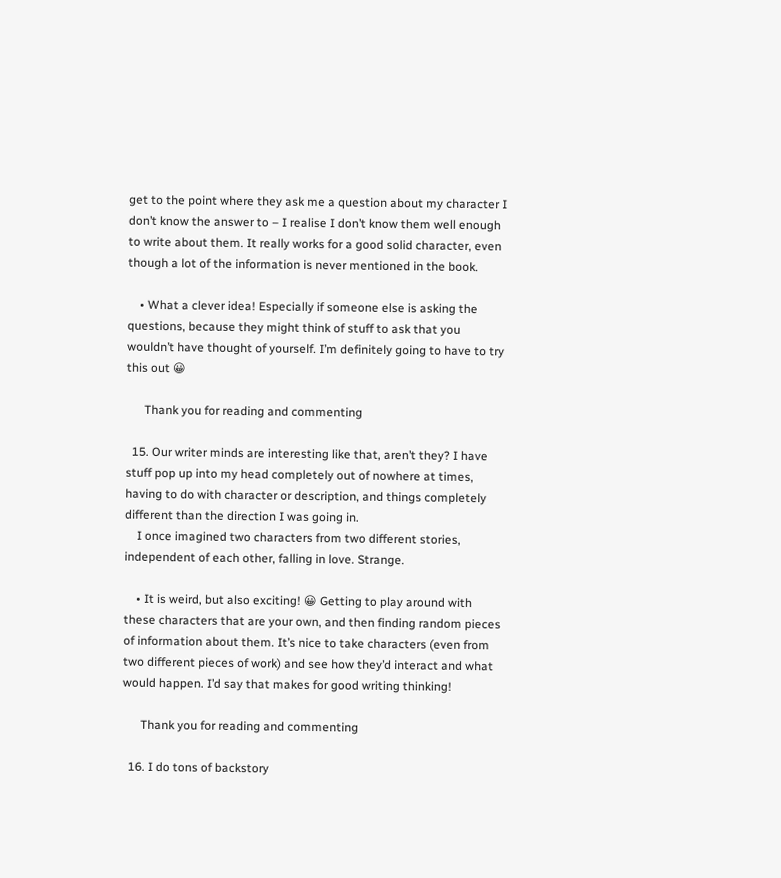get to the point where they ask me a question about my character I don’t know the answer to – I realise I don’t know them well enough to write about them. It really works for a good solid character, even though a lot of the information is never mentioned in the book.

    • What a clever idea! Especially if someone else is asking the questions, because they might think of stuff to ask that you wouldn’t have thought of yourself. I’m definitely going to have to try this out 😀

      Thank you for reading and commenting

  15. Our writer minds are interesting like that, aren’t they? I have stuff pop up into my head completely out of nowhere at times, having to do with character or description, and things completely different than the direction I was going in.
    I once imagined two characters from two different stories, independent of each other, falling in love. Strange.

    • It is weird, but also exciting! 😀 Getting to play around with these characters that are your own, and then finding random pieces of information about them. It’s nice to take characters (even from two different pieces of work) and see how they’d interact and what would happen. I’d say that makes for good writing thinking!

      Thank you for reading and commenting

  16. I do tons of backstory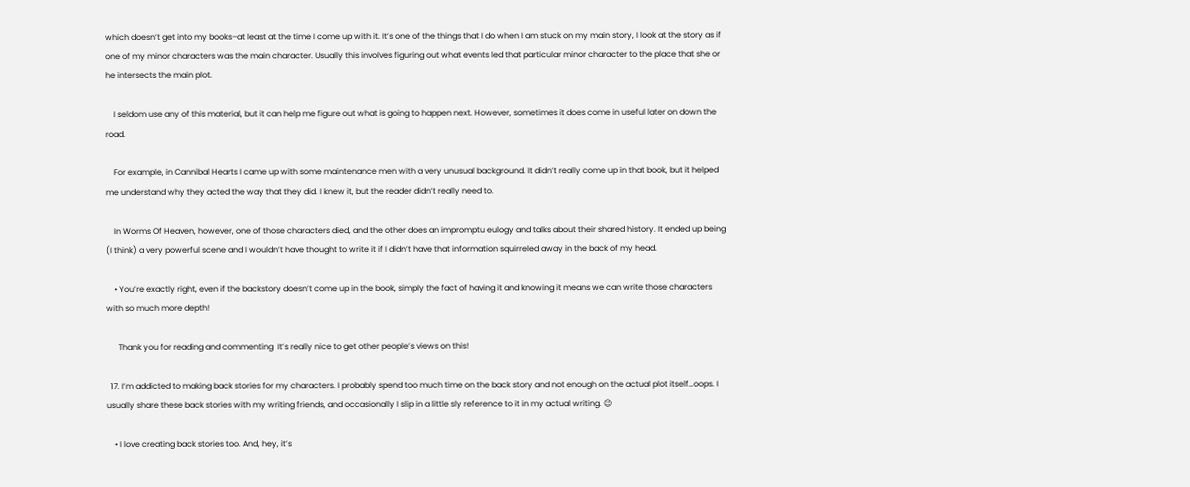which doesn’t get into my books–at least at the time I come up with it. It’s one of the things that I do when I am stuck on my main story, I look at the story as if one of my minor characters was the main character. Usually this involves figuring out what events led that particular minor character to the place that she or he intersects the main plot.

    I seldom use any of this material, but it can help me figure out what is going to happen next. However, sometimes it does come in useful later on down the road.

    For example, in Cannibal Hearts I came up with some maintenance men with a very unusual background. It didn’t really come up in that book, but it helped me understand why they acted the way that they did. I knew it, but the reader didn’t really need to.

    In Worms Of Heaven, however, one of those characters died, and the other does an impromptu eulogy and talks about their shared history. It ended up being (I think) a very powerful scene and I wouldn’t have thought to write it if I didn’t have that information squirreled away in the back of my head.

    • You’re exactly right, even if the backstory doesn’t come up in the book, simply the fact of having it and knowing it means we can write those characters with so much more depth!

      Thank you for reading and commenting  It’s really nice to get other people’s views on this!

  17. I’m addicted to making back stories for my characters. I probably spend too much time on the back story and not enough on the actual plot itself…oops. I usually share these back stories with my writing friends, and occasionally I slip in a little sly reference to it in my actual writing. 😉

    • I love creating back stories too. And, hey, it’s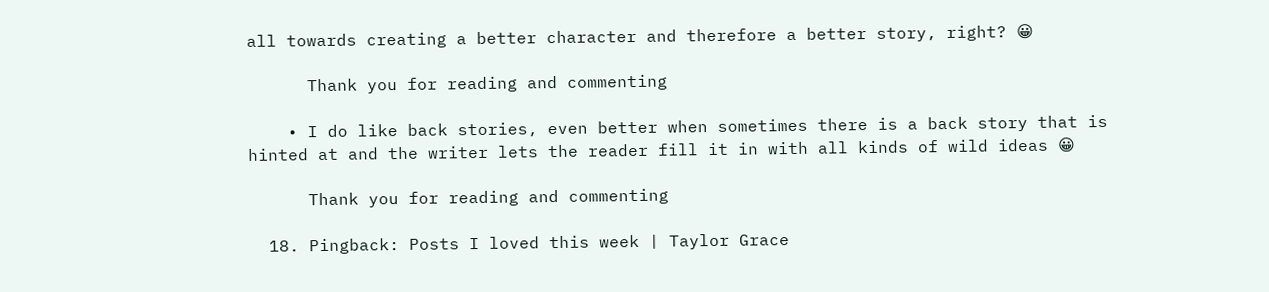all towards creating a better character and therefore a better story, right? 😀

      Thank you for reading and commenting

    • I do like back stories, even better when sometimes there is a back story that is hinted at and the writer lets the reader fill it in with all kinds of wild ideas 😀

      Thank you for reading and commenting

  18. Pingback: Posts I loved this week | Taylor Grace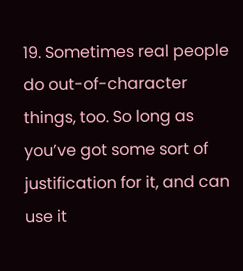19. Sometimes real people do out-of-character things, too. So long as you’ve got some sort of justification for it, and can use it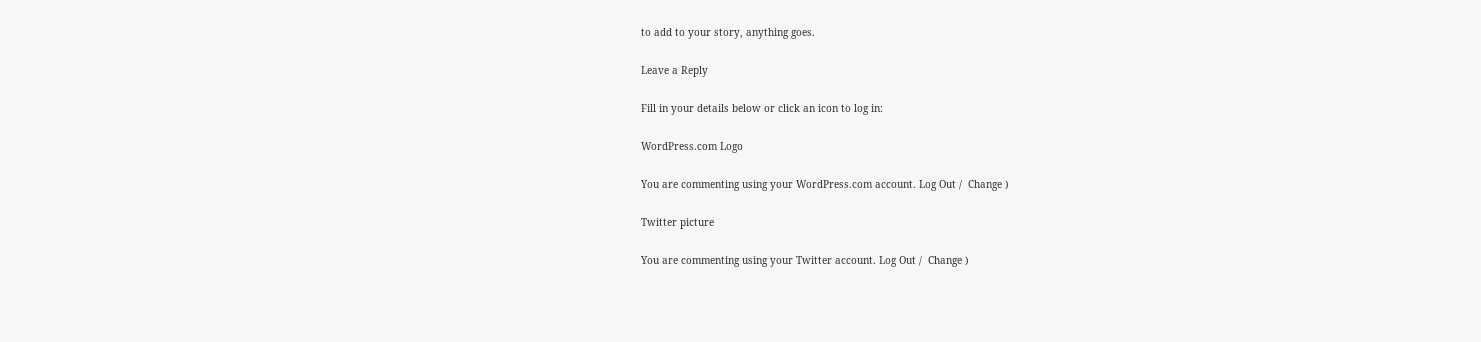to add to your story, anything goes.

Leave a Reply

Fill in your details below or click an icon to log in:

WordPress.com Logo

You are commenting using your WordPress.com account. Log Out /  Change )

Twitter picture

You are commenting using your Twitter account. Log Out /  Change )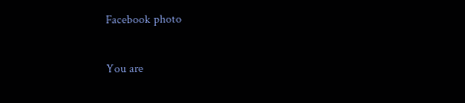Facebook photo

You are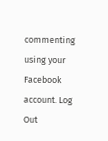commenting using your Facebook account. Log Out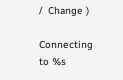/  Change )

Connecting to %s